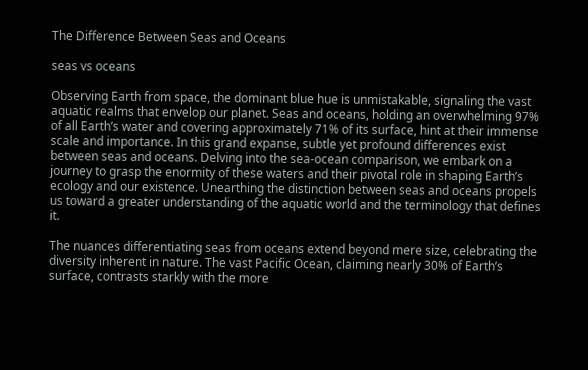The Difference Between Seas and Oceans

seas vs oceans

Observing Earth from space, the dominant blue hue is unmistakable, signaling the vast aquatic realms that envelop our planet. Seas and oceans, holding an overwhelming 97% of all Earth’s water and covering approximately 71% of its surface, hint at their immense scale and importance. In this grand expanse, subtle yet profound differences exist between seas and oceans. Delving into the sea-ocean comparison, we embark on a journey to grasp the enormity of these waters and their pivotal role in shaping Earth’s ecology and our existence. Unearthing the distinction between seas and oceans propels us toward a greater understanding of the aquatic world and the terminology that defines it.

The nuances differentiating seas from oceans extend beyond mere size, celebrating the diversity inherent in nature. The vast Pacific Ocean, claiming nearly 30% of Earth’s surface, contrasts starkly with the more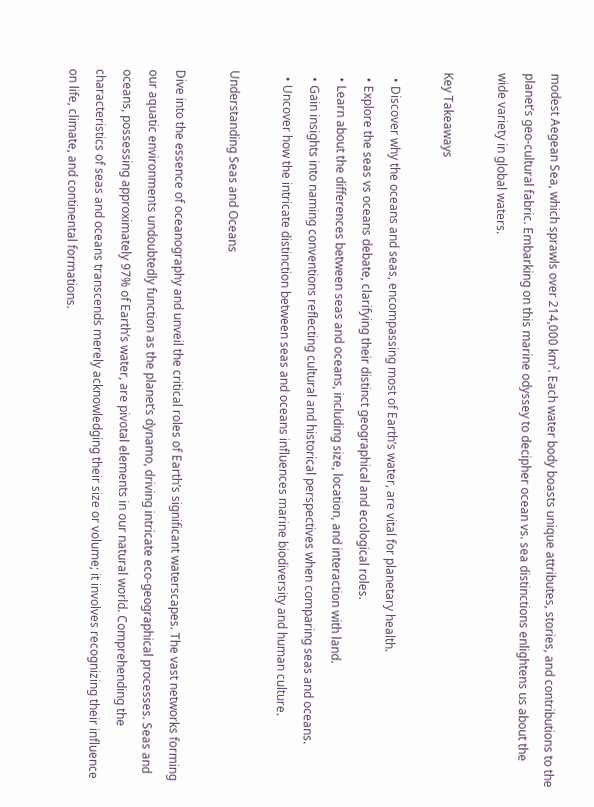modest Aegean Sea, which sprawls over 214,000 km². Each water body boasts unique attributes, stories, and contributions to the planet’s geo-cultural fabric. Embarking on this marine odyssey to decipher ocean vs. sea distinctions enlightens us about the wide variety in global waters.

Key Takeaways

  • Discover why the oceans and seas, encompassing most of Earth’s water, are vital for planetary health.
  • Explore the seas vs oceans debate, clarifying their distinct geographical and ecological roles.
  • Learn about the differences between seas and oceans, including size, location, and interaction with land.
  • Gain insights into naming conventions reflecting cultural and historical perspectives when comparing seas and oceans.
  • Uncover how the intricate distinction between seas and oceans influences marine biodiversity and human culture.

Understanding Seas and Oceans

Dive into the essence of oceanography and unveil the critical roles of Earth’s significant waterscapes. The vast networks forming our aquatic environments undoubtedly function as the planet’s dynamo, driving intricate eco-geographical processes. Seas and oceans, possessing approximately 97% of Earth’s water, are pivotal elements in our natural world. Comprehending the characteristics of seas and oceans transcends merely acknowledging their size or volume; it involves recognizing their influence on life, climate, and continental formations.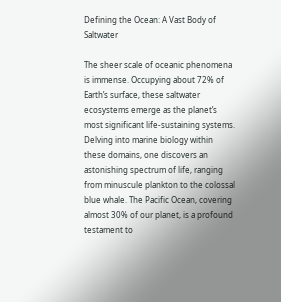Defining the Ocean: A Vast Body of Saltwater

The sheer scale of oceanic phenomena is immense. Occupying about 72% of Earth’s surface, these saltwater ecosystems emerge as the planet’s most significant life-sustaining systems. Delving into marine biology within these domains, one discovers an astonishing spectrum of life, ranging from minuscule plankton to the colossal blue whale. The Pacific Ocean, covering almost 30% of our planet, is a profound testament to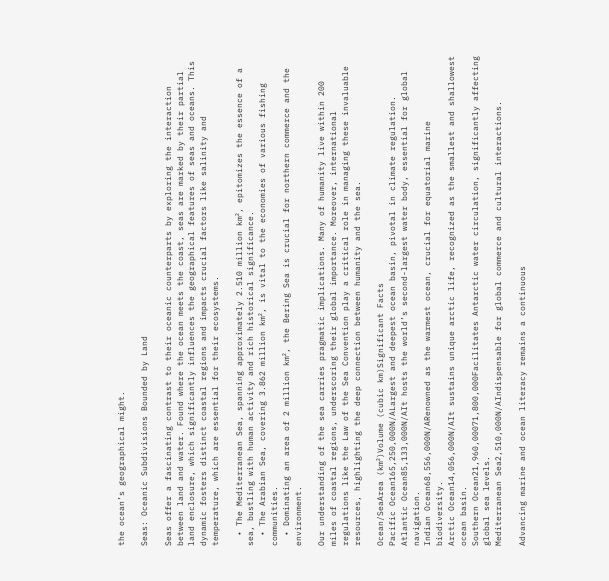the ocean’s geographical might.

Seas: Oceanic Subdivisions Bounded by Land

Seas offer a fascinating contrast to their oceanic counterparts by exploring the interaction between land and water. Found where the ocean meets the coast, seas are marked by their partial land enclosure, which significantly influences the geographical features of seas and oceans. This dynamic fosters distinct coastal regions and impacts crucial factors like salinity and temperature, which are essential for their ecosystems.

  • The Mediterranean Sea, spanning approximately 2.510 million km², epitomizes the essence of a sea, bustling with human activity and rich historical significance.
  • The Arabian Sea, covering 3.862 million km², is vital to the economies of various fishing communities.
  • Dominating an area of 2 million km², the Bering Sea is crucial for northern commerce and the environment.

Our understanding of the sea carries pragmatic implications. Many of humanity live within 200 miles of coastal regions, underscoring their global importance. Moreover, international regulations like the Law of the Sea Convention play a critical role in managing these invaluable resources, highlighting the deep connection between humanity and the sea.

Ocean/SeaArea (km²)Volume (cubic km)Significant Facts
Pacific Ocean165,250,000N/ALargest and deepest ocean basin, pivotal in climate regulation.
Atlantic Ocean85,133,000N/AIt hosts the world’s second-largest water body, essential for global navigation.
Indian Ocean68,556,000N/ARenowned as the warmest ocean, crucial for equatorial marine biodiversity.
Arctic Ocean14,056,000N/AIt sustains unique arctic life, recognized as the smallest and shallowest ocean basin.
Southern Ocean21,960,00071,800,000Facilitates Antarctic water circulation, significantly affecting global sea levels.
Mediterranean Sea2,510,000N/AIndispensable for global commerce and cultural interactions.

Advancing marine and ocean literacy remains a continuous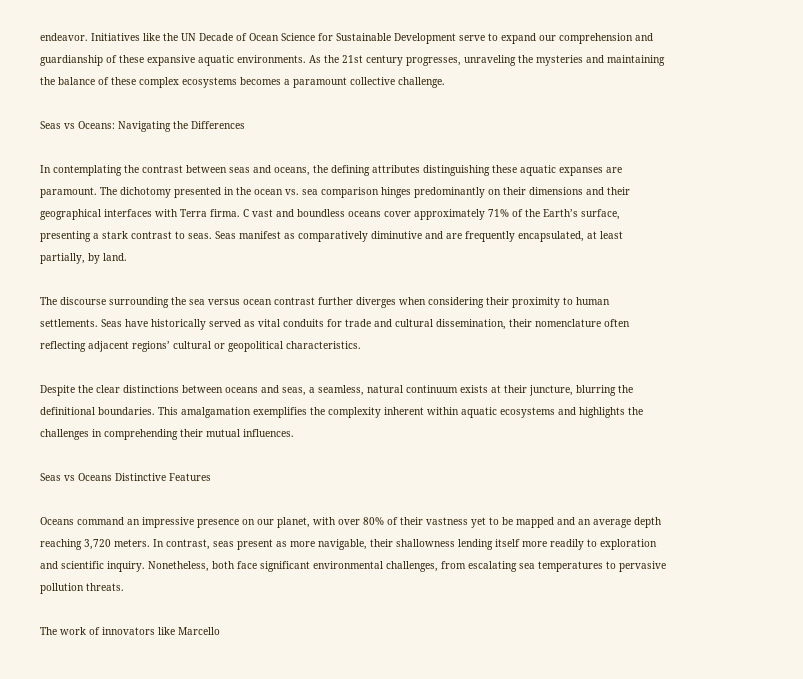endeavor. Initiatives like the UN Decade of Ocean Science for Sustainable Development serve to expand our comprehension and guardianship of these expansive aquatic environments. As the 21st century progresses, unraveling the mysteries and maintaining the balance of these complex ecosystems becomes a paramount collective challenge.

Seas vs Oceans: Navigating the Differences

In contemplating the contrast between seas and oceans, the defining attributes distinguishing these aquatic expanses are paramount. The dichotomy presented in the ocean vs. sea comparison hinges predominantly on their dimensions and their geographical interfaces with Terra firma. C vast and boundless oceans cover approximately 71% of the Earth’s surface, presenting a stark contrast to seas. Seas manifest as comparatively diminutive and are frequently encapsulated, at least partially, by land.

The discourse surrounding the sea versus ocean contrast further diverges when considering their proximity to human settlements. Seas have historically served as vital conduits for trade and cultural dissemination, their nomenclature often reflecting adjacent regions’ cultural or geopolitical characteristics.

Despite the clear distinctions between oceans and seas, a seamless, natural continuum exists at their juncture, blurring the definitional boundaries. This amalgamation exemplifies the complexity inherent within aquatic ecosystems and highlights the challenges in comprehending their mutual influences.

Seas vs Oceans Distinctive Features

Oceans command an impressive presence on our planet, with over 80% of their vastness yet to be mapped and an average depth reaching 3,720 meters. In contrast, seas present as more navigable, their shallowness lending itself more readily to exploration and scientific inquiry. Nonetheless, both face significant environmental challenges, from escalating sea temperatures to pervasive pollution threats.

The work of innovators like Marcello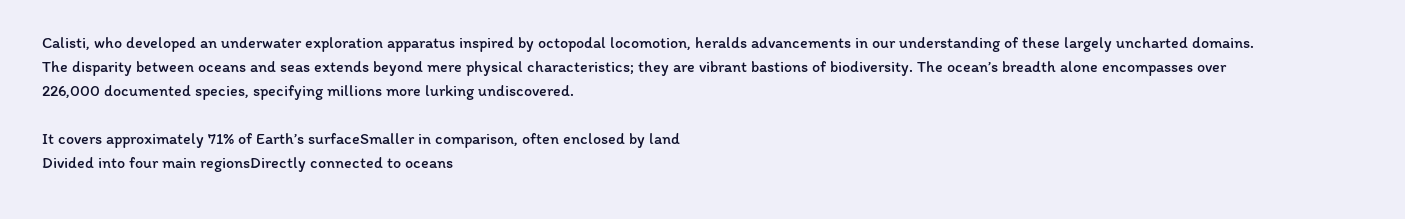Calisti, who developed an underwater exploration apparatus inspired by octopodal locomotion, heralds advancements in our understanding of these largely uncharted domains. The disparity between oceans and seas extends beyond mere physical characteristics; they are vibrant bastions of biodiversity. The ocean’s breadth alone encompasses over 226,000 documented species, specifying millions more lurking undiscovered.

It covers approximately 71% of Earth’s surfaceSmaller in comparison, often enclosed by land
Divided into four main regionsDirectly connected to oceans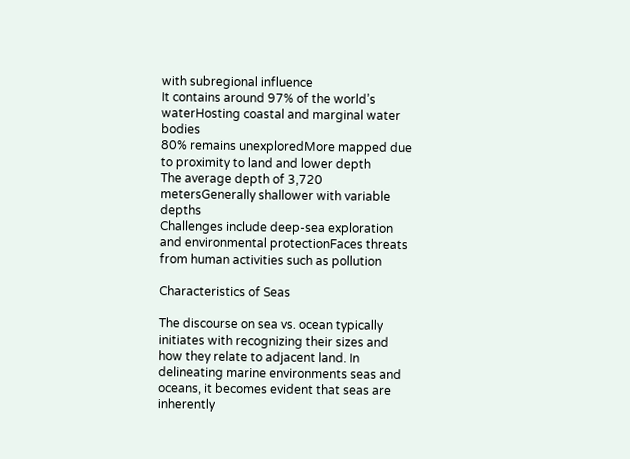with subregional influence
It contains around 97% of the world’s waterHosting coastal and marginal water bodies
80% remains unexploredMore mapped due to proximity to land and lower depth
The average depth of 3,720 metersGenerally shallower with variable depths
Challenges include deep-sea exploration and environmental protectionFaces threats from human activities such as pollution

Characteristics of Seas

The discourse on sea vs. ocean typically initiates with recognizing their sizes and how they relate to adjacent land. In delineating marine environments seas and oceans, it becomes evident that seas are inherently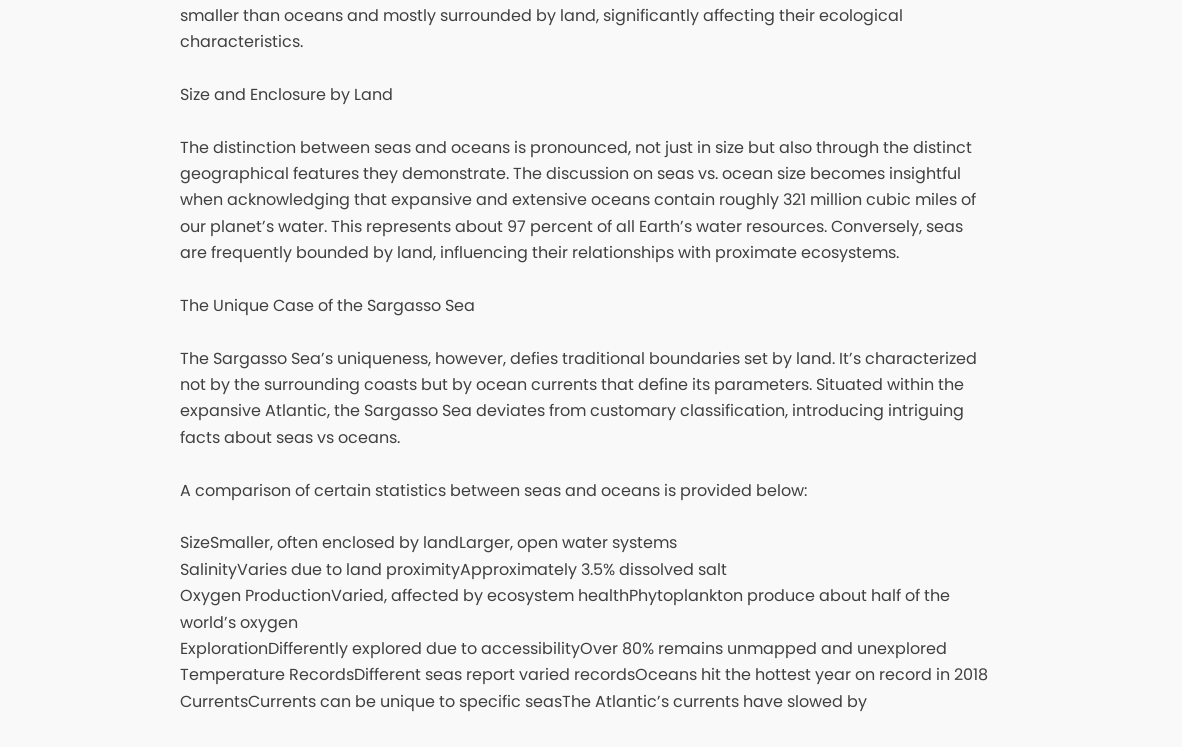smaller than oceans and mostly surrounded by land, significantly affecting their ecological characteristics.

Size and Enclosure by Land

The distinction between seas and oceans is pronounced, not just in size but also through the distinct geographical features they demonstrate. The discussion on seas vs. ocean size becomes insightful when acknowledging that expansive and extensive oceans contain roughly 321 million cubic miles of our planet’s water. This represents about 97 percent of all Earth’s water resources. Conversely, seas are frequently bounded by land, influencing their relationships with proximate ecosystems.

The Unique Case of the Sargasso Sea

The Sargasso Sea’s uniqueness, however, defies traditional boundaries set by land. It’s characterized not by the surrounding coasts but by ocean currents that define its parameters. Situated within the expansive Atlantic, the Sargasso Sea deviates from customary classification, introducing intriguing facts about seas vs oceans.

A comparison of certain statistics between seas and oceans is provided below:

SizeSmaller, often enclosed by landLarger, open water systems
SalinityVaries due to land proximityApproximately 3.5% dissolved salt
Oxygen ProductionVaried, affected by ecosystem healthPhytoplankton produce about half of the world’s oxygen
ExplorationDifferently explored due to accessibilityOver 80% remains unmapped and unexplored
Temperature RecordsDifferent seas report varied recordsOceans hit the hottest year on record in 2018
CurrentsCurrents can be unique to specific seasThe Atlantic’s currents have slowed by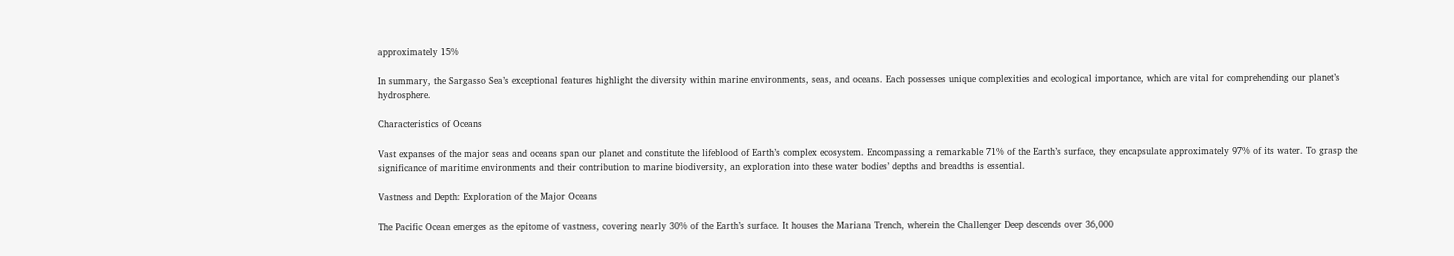approximately 15%

In summary, the Sargasso Sea’s exceptional features highlight the diversity within marine environments, seas, and oceans. Each possesses unique complexities and ecological importance, which are vital for comprehending our planet’s hydrosphere.

Characteristics of Oceans

Vast expanses of the major seas and oceans span our planet and constitute the lifeblood of Earth’s complex ecosystem. Encompassing a remarkable 71% of the Earth’s surface, they encapsulate approximately 97% of its water. To grasp the significance of maritime environments and their contribution to marine biodiversity, an exploration into these water bodies’ depths and breadths is essential.

Vastness and Depth: Exploration of the Major Oceans

The Pacific Ocean emerges as the epitome of vastness, covering nearly 30% of the Earth’s surface. It houses the Mariana Trench, wherein the Challenger Deep descends over 36,000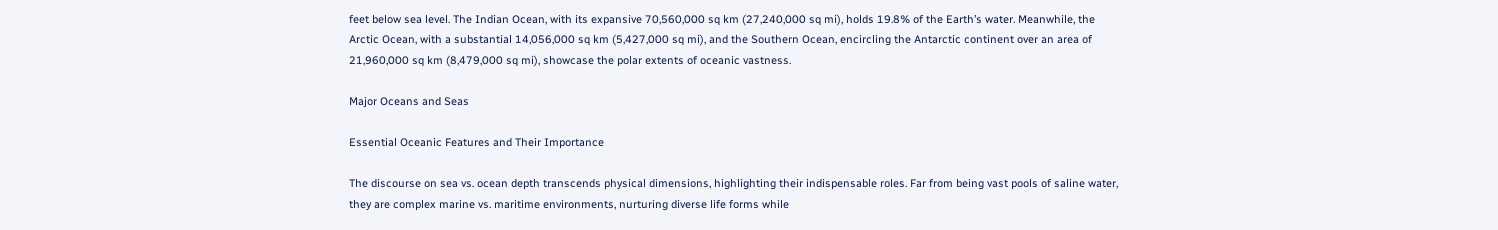feet below sea level. The Indian Ocean, with its expansive 70,560,000 sq km (27,240,000 sq mi), holds 19.8% of the Earth’s water. Meanwhile, the Arctic Ocean, with a substantial 14,056,000 sq km (5,427,000 sq mi), and the Southern Ocean, encircling the Antarctic continent over an area of 21,960,000 sq km (8,479,000 sq mi), showcase the polar extents of oceanic vastness.

Major Oceans and Seas

Essential Oceanic Features and Their Importance

The discourse on sea vs. ocean depth transcends physical dimensions, highlighting their indispensable roles. Far from being vast pools of saline water, they are complex marine vs. maritime environments, nurturing diverse life forms while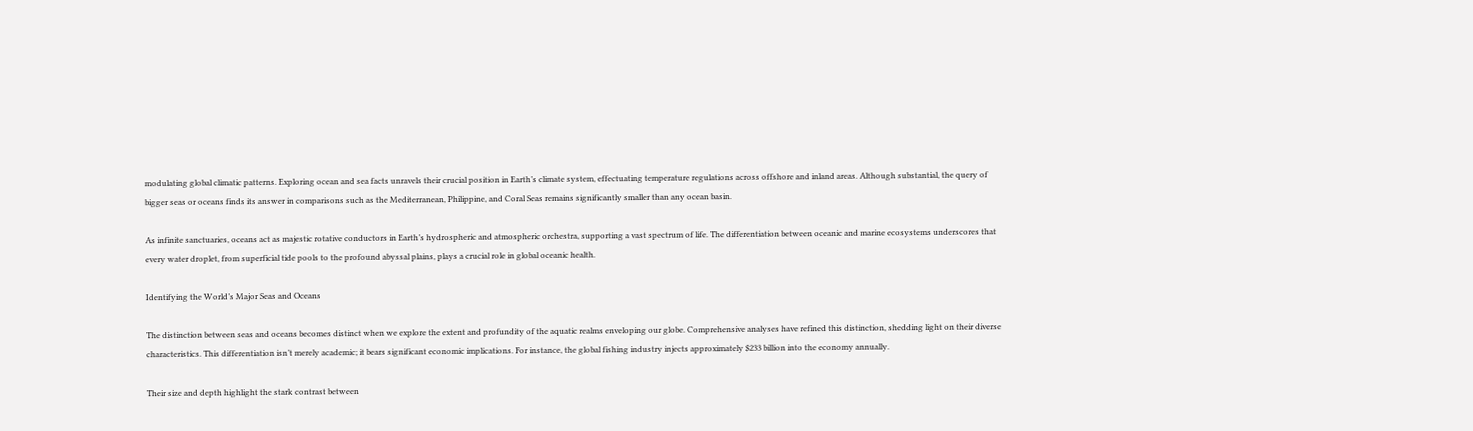modulating global climatic patterns. Exploring ocean and sea facts unravels their crucial position in Earth’s climate system, effectuating temperature regulations across offshore and inland areas. Although substantial, the query of bigger seas or oceans finds its answer in comparisons such as the Mediterranean, Philippine, and Coral Seas remains significantly smaller than any ocean basin.

As infinite sanctuaries, oceans act as majestic rotative conductors in Earth’s hydrospheric and atmospheric orchestra, supporting a vast spectrum of life. The differentiation between oceanic and marine ecosystems underscores that every water droplet, from superficial tide pools to the profound abyssal plains, plays a crucial role in global oceanic health.

Identifying the World’s Major Seas and Oceans

The distinction between seas and oceans becomes distinct when we explore the extent and profundity of the aquatic realms enveloping our globe. Comprehensive analyses have refined this distinction, shedding light on their diverse characteristics. This differentiation isn’t merely academic; it bears significant economic implications. For instance, the global fishing industry injects approximately $233 billion into the economy annually.

Their size and depth highlight the stark contrast between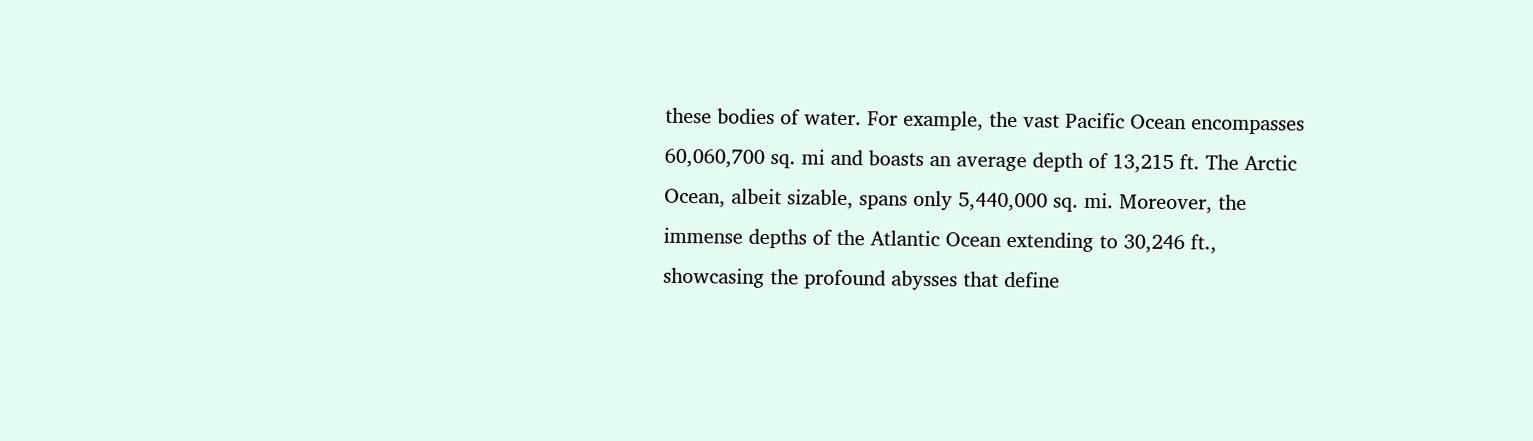these bodies of water. For example, the vast Pacific Ocean encompasses 60,060,700 sq. mi and boasts an average depth of 13,215 ft. The Arctic Ocean, albeit sizable, spans only 5,440,000 sq. mi. Moreover, the immense depths of the Atlantic Ocean extending to 30,246 ft., showcasing the profound abysses that define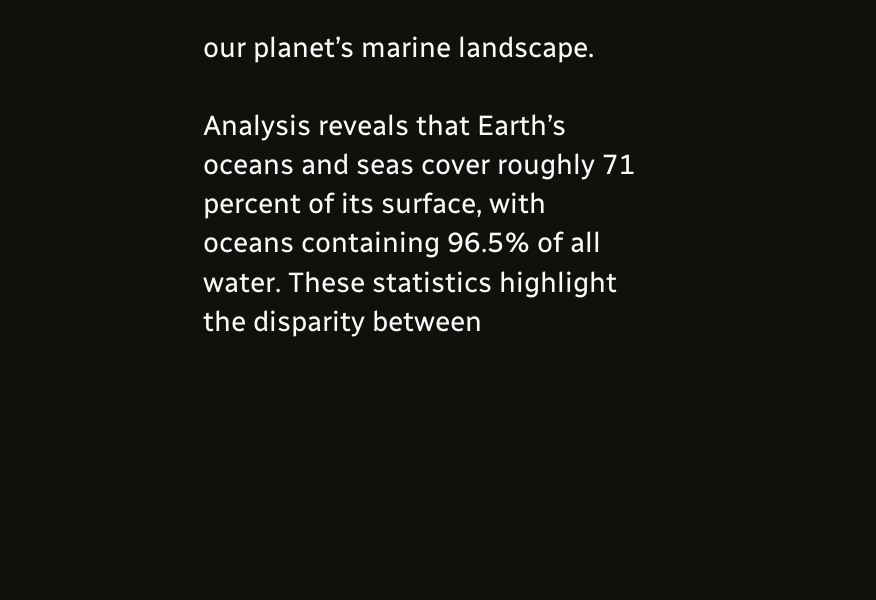our planet’s marine landscape.

Analysis reveals that Earth’s oceans and seas cover roughly 71 percent of its surface, with oceans containing 96.5% of all water. These statistics highlight the disparity between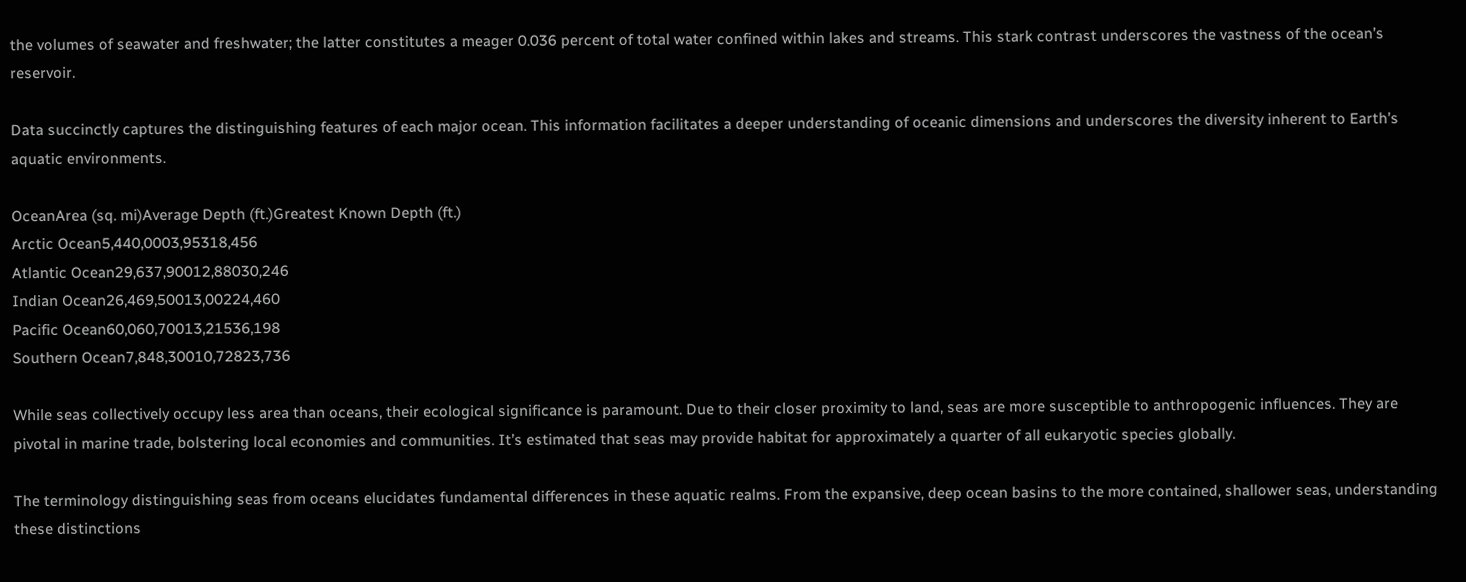the volumes of seawater and freshwater; the latter constitutes a meager 0.036 percent of total water confined within lakes and streams. This stark contrast underscores the vastness of the ocean’s reservoir.

Data succinctly captures the distinguishing features of each major ocean. This information facilitates a deeper understanding of oceanic dimensions and underscores the diversity inherent to Earth’s aquatic environments.

OceanArea (sq. mi)Average Depth (ft.)Greatest Known Depth (ft.)
Arctic Ocean5,440,0003,95318,456
Atlantic Ocean29,637,90012,88030,246
Indian Ocean26,469,50013,00224,460
Pacific Ocean60,060,70013,21536,198
Southern Ocean7,848,30010,72823,736

While seas collectively occupy less area than oceans, their ecological significance is paramount. Due to their closer proximity to land, seas are more susceptible to anthropogenic influences. They are pivotal in marine trade, bolstering local economies and communities. It’s estimated that seas may provide habitat for approximately a quarter of all eukaryotic species globally.

The terminology distinguishing seas from oceans elucidates fundamental differences in these aquatic realms. From the expansive, deep ocean basins to the more contained, shallower seas, understanding these distinctions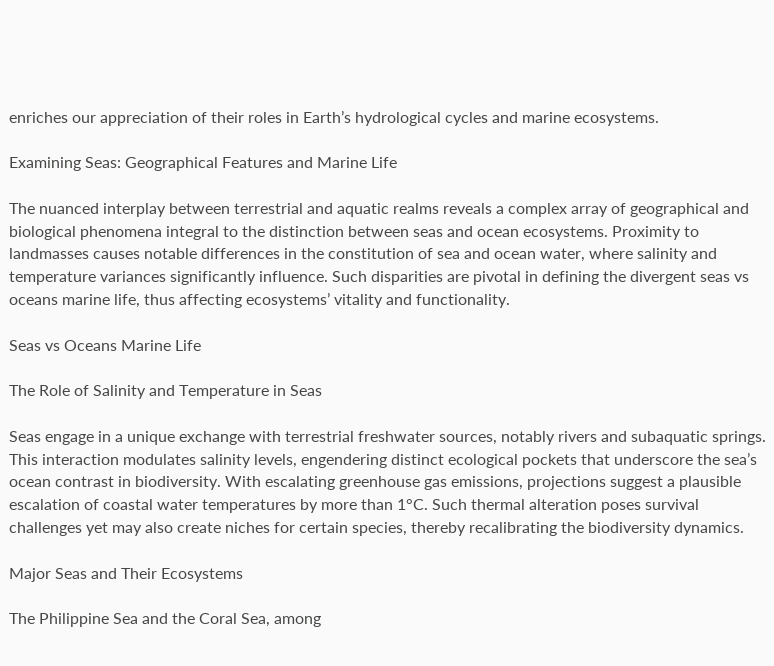enriches our appreciation of their roles in Earth’s hydrological cycles and marine ecosystems.

Examining Seas: Geographical Features and Marine Life

The nuanced interplay between terrestrial and aquatic realms reveals a complex array of geographical and biological phenomena integral to the distinction between seas and ocean ecosystems. Proximity to landmasses causes notable differences in the constitution of sea and ocean water, where salinity and temperature variances significantly influence. Such disparities are pivotal in defining the divergent seas vs oceans marine life, thus affecting ecosystems’ vitality and functionality.

Seas vs Oceans Marine Life

The Role of Salinity and Temperature in Seas

Seas engage in a unique exchange with terrestrial freshwater sources, notably rivers and subaquatic springs. This interaction modulates salinity levels, engendering distinct ecological pockets that underscore the sea’s ocean contrast in biodiversity. With escalating greenhouse gas emissions, projections suggest a plausible escalation of coastal water temperatures by more than 1°C. Such thermal alteration poses survival challenges yet may also create niches for certain species, thereby recalibrating the biodiversity dynamics.

Major Seas and Their Ecosystems

The Philippine Sea and the Coral Sea, among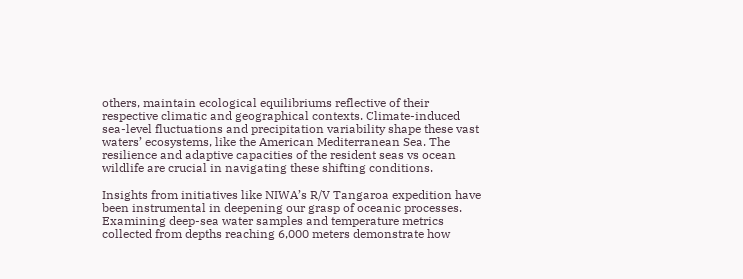others, maintain ecological equilibriums reflective of their respective climatic and geographical contexts. Climate-induced sea-level fluctuations and precipitation variability shape these vast waters’ ecosystems, like the American Mediterranean Sea. The resilience and adaptive capacities of the resident seas vs ocean wildlife are crucial in navigating these shifting conditions.

Insights from initiatives like NIWA’s R/V Tangaroa expedition have been instrumental in deepening our grasp of oceanic processes. Examining deep-sea water samples and temperature metrics collected from depths reaching 6,000 meters demonstrate how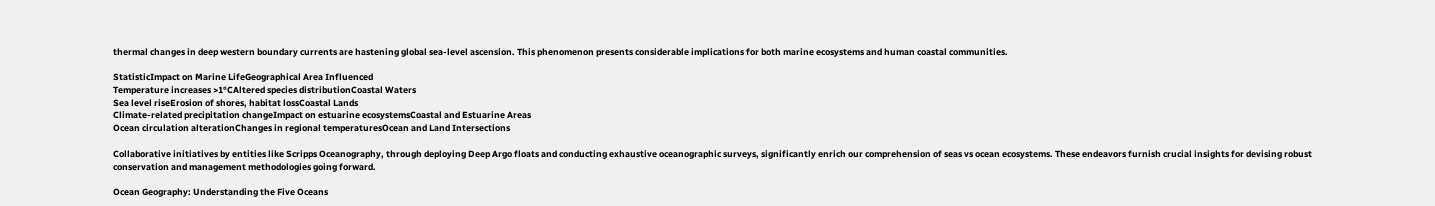thermal changes in deep western boundary currents are hastening global sea-level ascension. This phenomenon presents considerable implications for both marine ecosystems and human coastal communities.

StatisticImpact on Marine LifeGeographical Area Influenced
Temperature increases >1°CAltered species distributionCoastal Waters
Sea level riseErosion of shores, habitat lossCoastal Lands
Climate-related precipitation changeImpact on estuarine ecosystemsCoastal and Estuarine Areas
Ocean circulation alterationChanges in regional temperaturesOcean and Land Intersections

Collaborative initiatives by entities like Scripps Oceanography, through deploying Deep Argo floats and conducting exhaustive oceanographic surveys, significantly enrich our comprehension of seas vs ocean ecosystems. These endeavors furnish crucial insights for devising robust conservation and management methodologies going forward.

Ocean Geography: Understanding the Five Oceans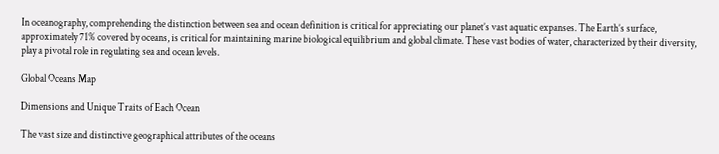In oceanography, comprehending the distinction between sea and ocean definition is critical for appreciating our planet’s vast aquatic expanses. The Earth’s surface, approximately 71% covered by oceans, is critical for maintaining marine biological equilibrium and global climate. These vast bodies of water, characterized by their diversity, play a pivotal role in regulating sea and ocean levels.

Global Oceans Map

Dimensions and Unique Traits of Each Ocean

The vast size and distinctive geographical attributes of the oceans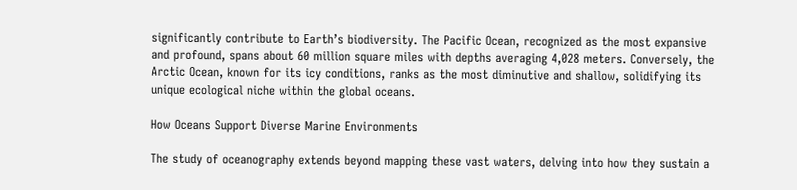significantly contribute to Earth’s biodiversity. The Pacific Ocean, recognized as the most expansive and profound, spans about 60 million square miles with depths averaging 4,028 meters. Conversely, the Arctic Ocean, known for its icy conditions, ranks as the most diminutive and shallow, solidifying its unique ecological niche within the global oceans.

How Oceans Support Diverse Marine Environments

The study of oceanography extends beyond mapping these vast waters, delving into how they sustain a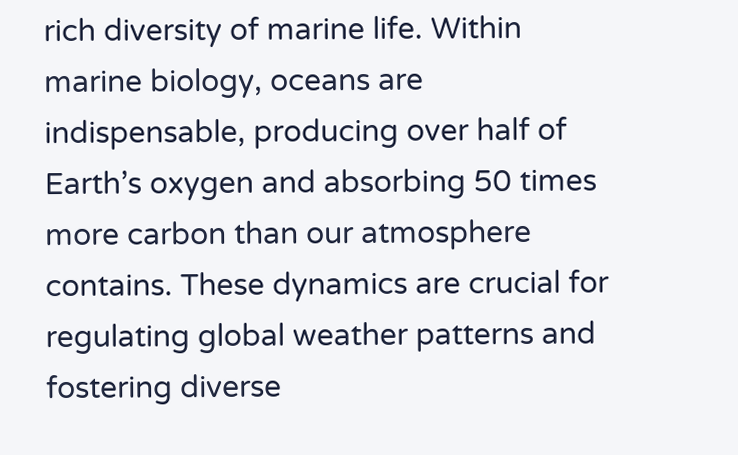rich diversity of marine life. Within marine biology, oceans are indispensable, producing over half of Earth’s oxygen and absorbing 50 times more carbon than our atmosphere contains. These dynamics are crucial for regulating global weather patterns and fostering diverse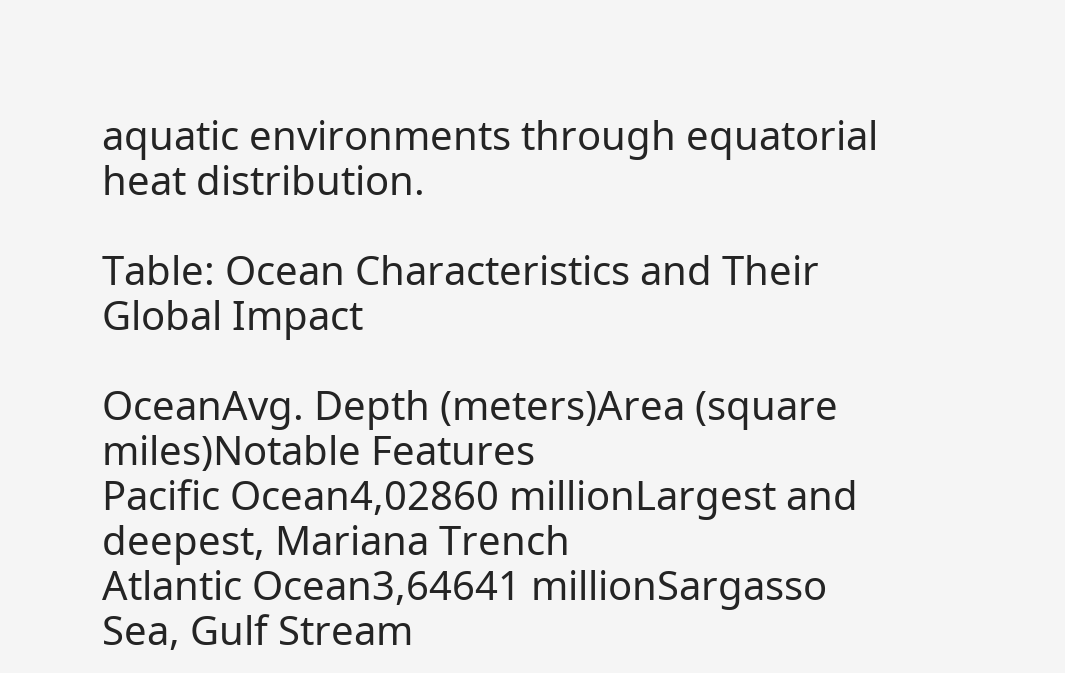aquatic environments through equatorial heat distribution.

Table: Ocean Characteristics and Their Global Impact

OceanAvg. Depth (meters)Area (square miles)Notable Features
Pacific Ocean4,02860 millionLargest and deepest, Mariana Trench
Atlantic Ocean3,64641 millionSargasso Sea, Gulf Stream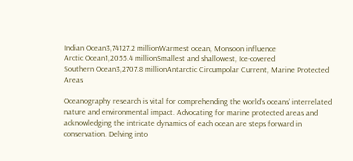Indian Ocean3,74127.2 millionWarmest ocean, Monsoon influence
Arctic Ocean1,2055.4 millionSmallest and shallowest, Ice-covered
Southern Ocean3,2707.8 millionAntarctic Circumpolar Current, Marine Protected Areas

Oceanography research is vital for comprehending the world’s oceans’ interrelated nature and environmental impact. Advocating for marine protected areas and acknowledging the intricate dynamics of each ocean are steps forward in conservation. Delving into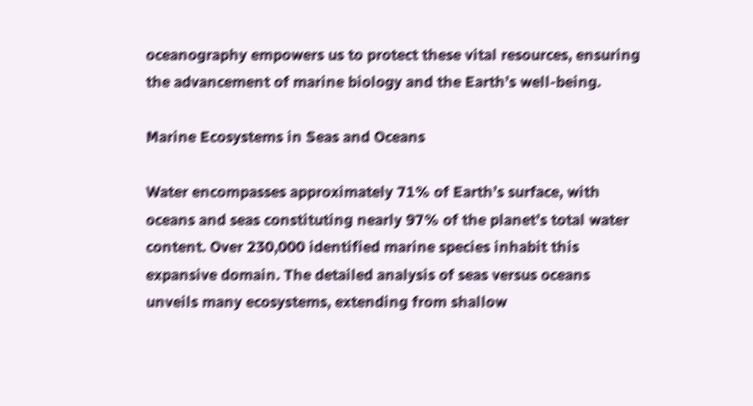oceanography empowers us to protect these vital resources, ensuring the advancement of marine biology and the Earth’s well-being.

Marine Ecosystems in Seas and Oceans

Water encompasses approximately 71% of Earth’s surface, with oceans and seas constituting nearly 97% of the planet’s total water content. Over 230,000 identified marine species inhabit this expansive domain. The detailed analysis of seas versus oceans unveils many ecosystems, extending from shallow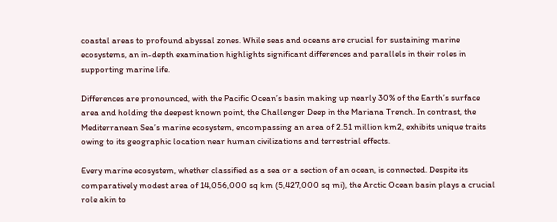coastal areas to profound abyssal zones. While seas and oceans are crucial for sustaining marine ecosystems, an in-depth examination highlights significant differences and parallels in their roles in supporting marine life.

Differences are pronounced, with the Pacific Ocean’s basin making up nearly 30% of the Earth’s surface area and holding the deepest known point, the Challenger Deep in the Mariana Trench. In contrast, the Mediterranean Sea’s marine ecosystem, encompassing an area of 2.51 million km2, exhibits unique traits owing to its geographic location near human civilizations and terrestrial effects.

Every marine ecosystem, whether classified as a sea or a section of an ocean, is connected. Despite its comparatively modest area of 14,056,000 sq km (5,427,000 sq mi), the Arctic Ocean basin plays a crucial role akin to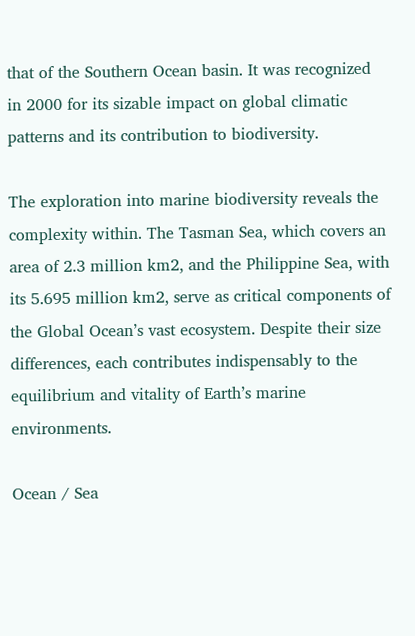that of the Southern Ocean basin. It was recognized in 2000 for its sizable impact on global climatic patterns and its contribution to biodiversity.

The exploration into marine biodiversity reveals the complexity within. The Tasman Sea, which covers an area of 2.3 million km2, and the Philippine Sea, with its 5.695 million km2, serve as critical components of the Global Ocean’s vast ecosystem. Despite their size differences, each contributes indispensably to the equilibrium and vitality of Earth’s marine environments.

Ocean / Sea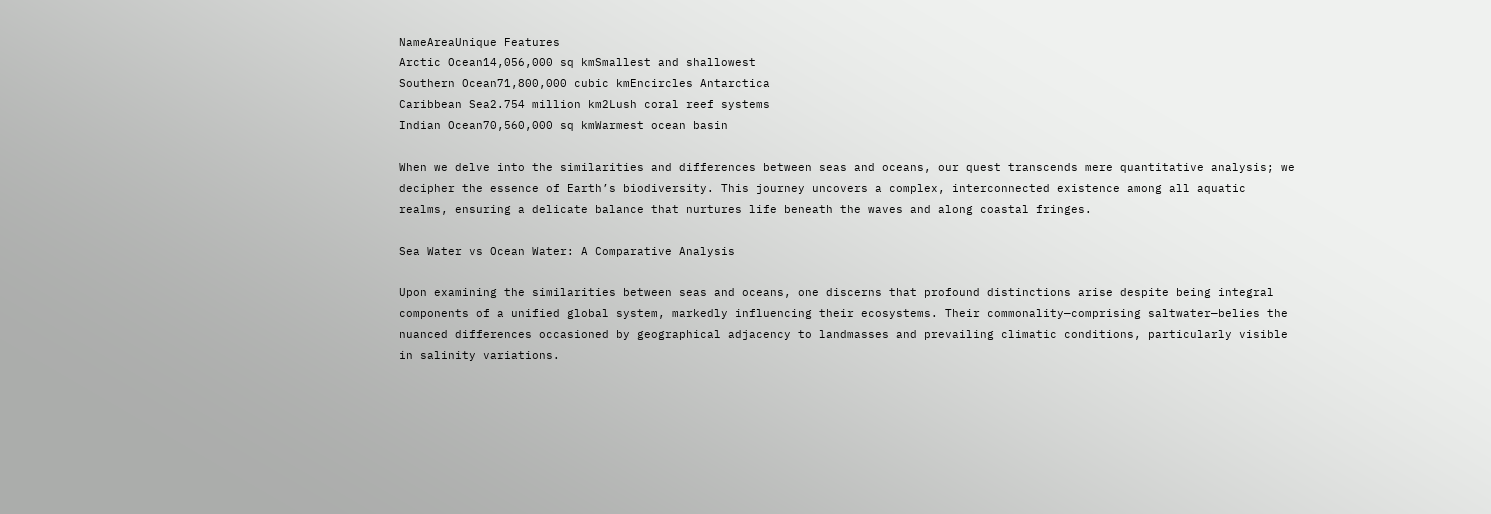NameAreaUnique Features
Arctic Ocean14,056,000 sq kmSmallest and shallowest
Southern Ocean71,800,000 cubic kmEncircles Antarctica
Caribbean Sea2.754 million km2Lush coral reef systems
Indian Ocean70,560,000 sq kmWarmest ocean basin

When we delve into the similarities and differences between seas and oceans, our quest transcends mere quantitative analysis; we decipher the essence of Earth’s biodiversity. This journey uncovers a complex, interconnected existence among all aquatic realms, ensuring a delicate balance that nurtures life beneath the waves and along coastal fringes.

Sea Water vs Ocean Water: A Comparative Analysis

Upon examining the similarities between seas and oceans, one discerns that profound distinctions arise despite being integral components of a unified global system, markedly influencing their ecosystems. Their commonality—comprising saltwater—belies the nuanced differences occasioned by geographical adjacency to landmasses and prevailing climatic conditions, particularly visible in salinity variations.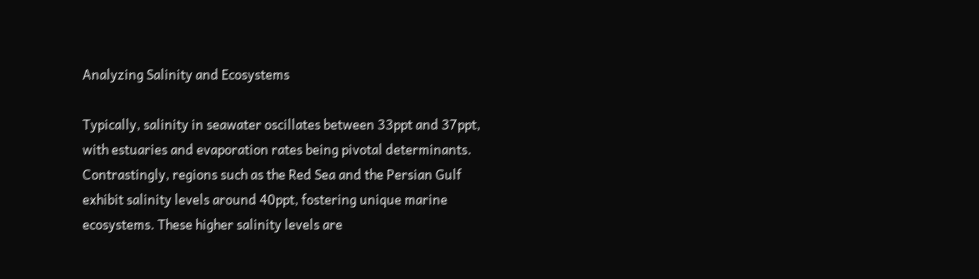Analyzing Salinity and Ecosystems

Typically, salinity in seawater oscillates between 33ppt and 37ppt, with estuaries and evaporation rates being pivotal determinants. Contrastingly, regions such as the Red Sea and the Persian Gulf exhibit salinity levels around 40ppt, fostering unique marine ecosystems. These higher salinity levels are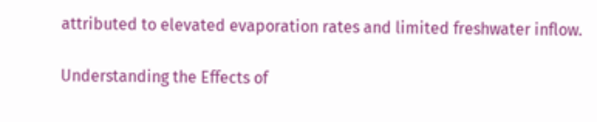attributed to elevated evaporation rates and limited freshwater inflow.

Understanding the Effects of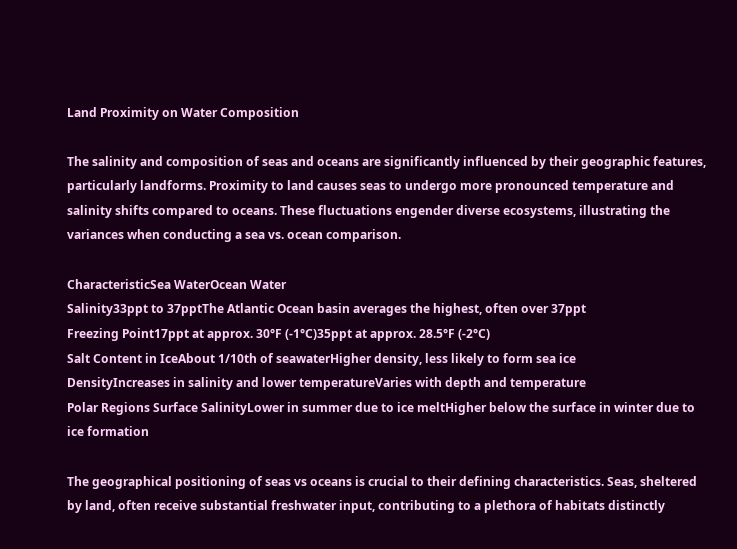Land Proximity on Water Composition

The salinity and composition of seas and oceans are significantly influenced by their geographic features, particularly landforms. Proximity to land causes seas to undergo more pronounced temperature and salinity shifts compared to oceans. These fluctuations engender diverse ecosystems, illustrating the variances when conducting a sea vs. ocean comparison.

CharacteristicSea WaterOcean Water
Salinity33ppt to 37pptThe Atlantic Ocean basin averages the highest, often over 37ppt
Freezing Point17ppt at approx. 30°F (-1°C)35ppt at approx. 28.5°F (-2°C)
Salt Content in IceAbout 1/10th of seawaterHigher density, less likely to form sea ice
DensityIncreases in salinity and lower temperatureVaries with depth and temperature
Polar Regions Surface SalinityLower in summer due to ice meltHigher below the surface in winter due to ice formation

The geographical positioning of seas vs oceans is crucial to their defining characteristics. Seas, sheltered by land, often receive substantial freshwater input, contributing to a plethora of habitats distinctly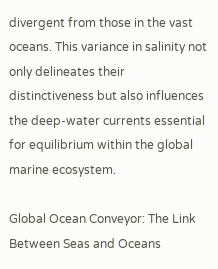divergent from those in the vast oceans. This variance in salinity not only delineates their distinctiveness but also influences the deep-water currents essential for equilibrium within the global marine ecosystem.

Global Ocean Conveyor: The Link Between Seas and Oceans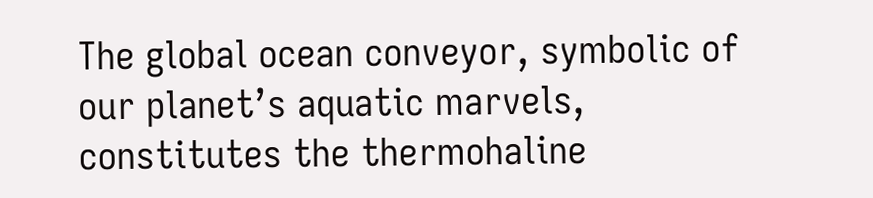The global ocean conveyor, symbolic of our planet’s aquatic marvels, constitutes the thermohaline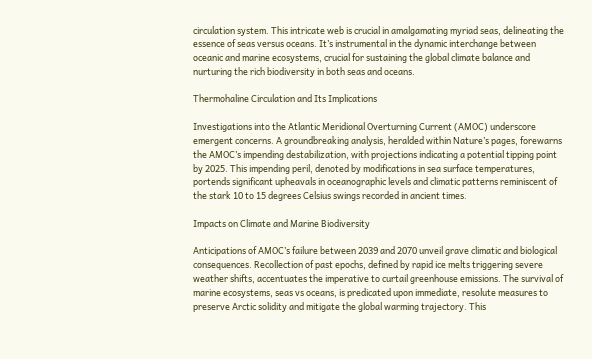circulation system. This intricate web is crucial in amalgamating myriad seas, delineating the essence of seas versus oceans. It’s instrumental in the dynamic interchange between oceanic and marine ecosystems, crucial for sustaining the global climate balance and nurturing the rich biodiversity in both seas and oceans.

Thermohaline Circulation and Its Implications

Investigations into the Atlantic Meridional Overturning Current (AMOC) underscore emergent concerns. A groundbreaking analysis, heralded within Nature’s pages, forewarns the AMOC’s impending destabilization, with projections indicating a potential tipping point by 2025. This impending peril, denoted by modifications in sea surface temperatures, portends significant upheavals in oceanographic levels and climatic patterns reminiscent of the stark 10 to 15 degrees Celsius swings recorded in ancient times.

Impacts on Climate and Marine Biodiversity

Anticipations of AMOC’s failure between 2039 and 2070 unveil grave climatic and biological consequences. Recollection of past epochs, defined by rapid ice melts triggering severe weather shifts, accentuates the imperative to curtail greenhouse emissions. The survival of marine ecosystems, seas vs oceans, is predicated upon immediate, resolute measures to preserve Arctic solidity and mitigate the global warming trajectory. This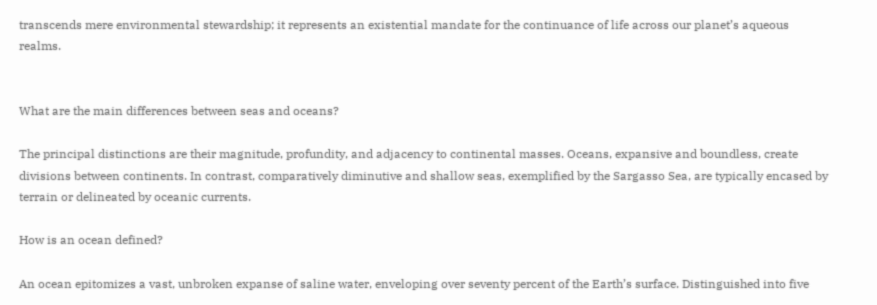transcends mere environmental stewardship; it represents an existential mandate for the continuance of life across our planet’s aqueous realms.


What are the main differences between seas and oceans?

The principal distinctions are their magnitude, profundity, and adjacency to continental masses. Oceans, expansive and boundless, create divisions between continents. In contrast, comparatively diminutive and shallow seas, exemplified by the Sargasso Sea, are typically encased by terrain or delineated by oceanic currents.

How is an ocean defined?

An ocean epitomizes a vast, unbroken expanse of saline water, enveloping over seventy percent of the Earth’s surface. Distinguished into five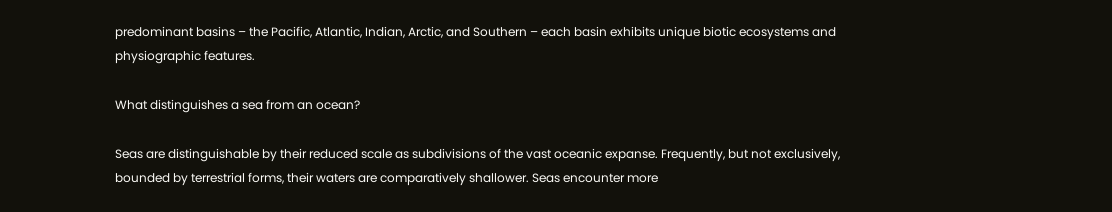predominant basins – the Pacific, Atlantic, Indian, Arctic, and Southern – each basin exhibits unique biotic ecosystems and physiographic features.

What distinguishes a sea from an ocean?

Seas are distinguishable by their reduced scale as subdivisions of the vast oceanic expanse. Frequently, but not exclusively, bounded by terrestrial forms, their waters are comparatively shallower. Seas encounter more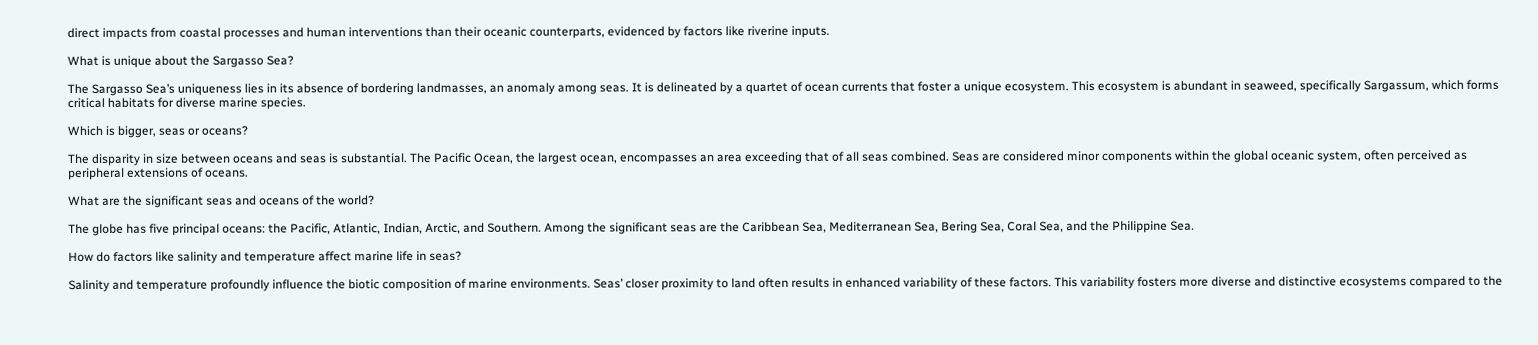direct impacts from coastal processes and human interventions than their oceanic counterparts, evidenced by factors like riverine inputs.

What is unique about the Sargasso Sea?

The Sargasso Sea’s uniqueness lies in its absence of bordering landmasses, an anomaly among seas. It is delineated by a quartet of ocean currents that foster a unique ecosystem. This ecosystem is abundant in seaweed, specifically Sargassum, which forms critical habitats for diverse marine species.

Which is bigger, seas or oceans?

The disparity in size between oceans and seas is substantial. The Pacific Ocean, the largest ocean, encompasses an area exceeding that of all seas combined. Seas are considered minor components within the global oceanic system, often perceived as peripheral extensions of oceans.

What are the significant seas and oceans of the world?

The globe has five principal oceans: the Pacific, Atlantic, Indian, Arctic, and Southern. Among the significant seas are the Caribbean Sea, Mediterranean Sea, Bering Sea, Coral Sea, and the Philippine Sea.

How do factors like salinity and temperature affect marine life in seas?

Salinity and temperature profoundly influence the biotic composition of marine environments. Seas’ closer proximity to land often results in enhanced variability of these factors. This variability fosters more diverse and distinctive ecosystems compared to the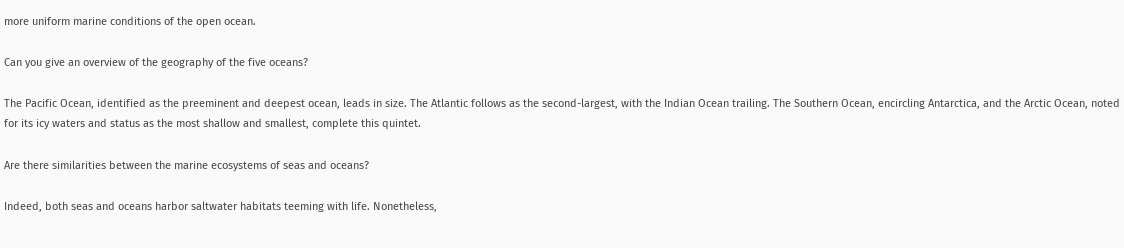more uniform marine conditions of the open ocean.

Can you give an overview of the geography of the five oceans?

The Pacific Ocean, identified as the preeminent and deepest ocean, leads in size. The Atlantic follows as the second-largest, with the Indian Ocean trailing. The Southern Ocean, encircling Antarctica, and the Arctic Ocean, noted for its icy waters and status as the most shallow and smallest, complete this quintet.

Are there similarities between the marine ecosystems of seas and oceans?

Indeed, both seas and oceans harbor saltwater habitats teeming with life. Nonetheless,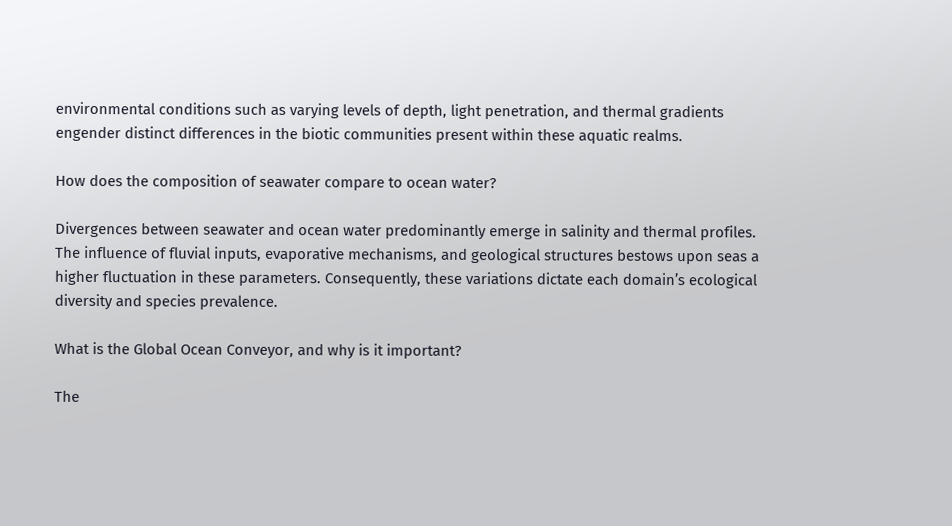environmental conditions such as varying levels of depth, light penetration, and thermal gradients engender distinct differences in the biotic communities present within these aquatic realms.

How does the composition of seawater compare to ocean water?

Divergences between seawater and ocean water predominantly emerge in salinity and thermal profiles. The influence of fluvial inputs, evaporative mechanisms, and geological structures bestows upon seas a higher fluctuation in these parameters. Consequently, these variations dictate each domain’s ecological diversity and species prevalence.

What is the Global Ocean Conveyor, and why is it important?

The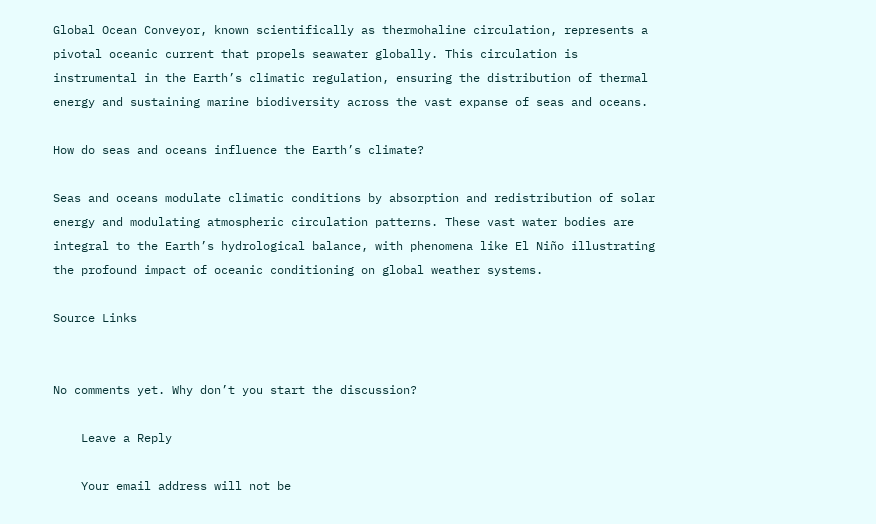Global Ocean Conveyor, known scientifically as thermohaline circulation, represents a pivotal oceanic current that propels seawater globally. This circulation is instrumental in the Earth’s climatic regulation, ensuring the distribution of thermal energy and sustaining marine biodiversity across the vast expanse of seas and oceans.

How do seas and oceans influence the Earth’s climate?

Seas and oceans modulate climatic conditions by absorption and redistribution of solar energy and modulating atmospheric circulation patterns. These vast water bodies are integral to the Earth’s hydrological balance, with phenomena like El Niño illustrating the profound impact of oceanic conditioning on global weather systems.

Source Links


No comments yet. Why don’t you start the discussion?

    Leave a Reply

    Your email address will not be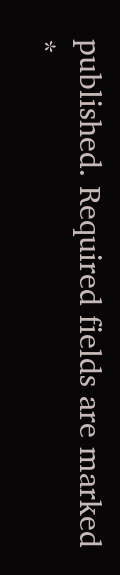published. Required fields are marked *